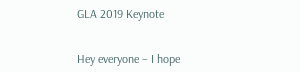GLA 2019 Keynote


Hey everyone – I hope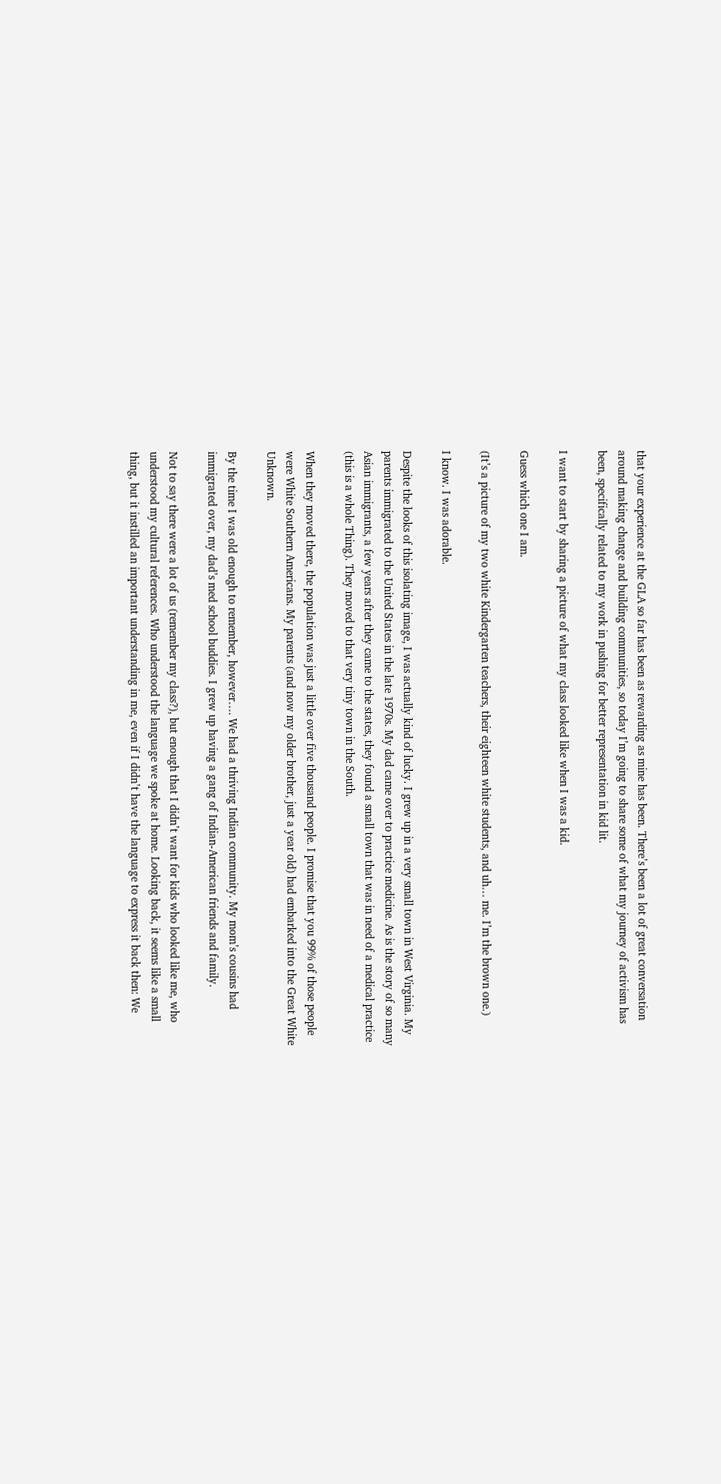that your experience at the GLA so far has been as rewarding as mine has been. There’s been a lot of great conversation around making change and building communities, so today I’m going to share some of what my journey of activism has been, specifically related to my work in pushing for better representation in kid lit.

I want to start by sharing a picture of what my class looked like when I was a kid.

Guess which one I am.

(It’s a picture of my two white Kindergarten teachers, their eighteen white students, and uh… me. I’m the brown one.)

I know. I was adorable.

Despite the looks of this isolating image, I was actually kind of lucky. I grew up in a very small town in West Virginia. My parents immigrated to the United States in the late 1970s. My dad came over to practice medicine. As is the story of so many Asian immigrants, a few years after they came to the states, they found a small town that was in need of a medical practice (this is a whole Thing). They moved to that very tiny town in the South.

When they moved there, the population was just a little over five thousand people. I promise that you 99% of those people were White Southern Americans. My parents (and now my older brother, just a year old) had embarked into the Great White Unknown.

By the time I was old enough to remember, however…. We had a thriving Indian community. My mom’s cousins had immigrated over, my dad’s med school buddies. I grew up having a gang of Indian-American friends and family.

Not to say there were a lot of us (remember my class?), but enough that I didn’t want for kids who looked like me, who understood my cultural references. Who understood the language we spoke at home. Looking back, it seems like a small thing, but it instilled an important understanding in me, even if I didn’t have the language to express it back then: We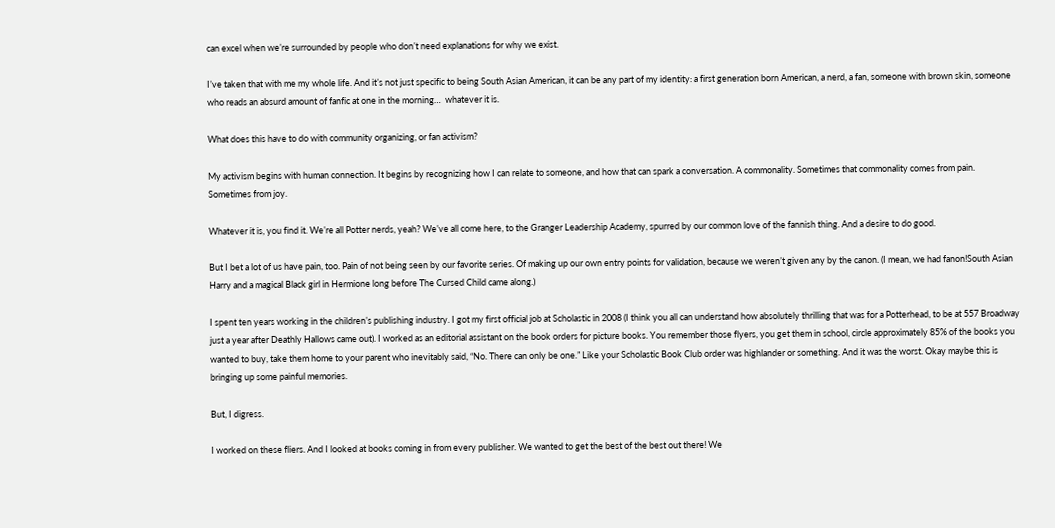can excel when we’re surrounded by people who don’t need explanations for why we exist.

I’ve taken that with me my whole life. And it’s not just specific to being South Asian American, it can be any part of my identity: a first generation born American, a nerd, a fan, someone with brown skin, someone who reads an absurd amount of fanfic at one in the morning…  whatever it is.

What does this have to do with community organizing, or fan activism?

My activism begins with human connection. It begins by recognizing how I can relate to someone, and how that can spark a conversation. A commonality. Sometimes that commonality comes from pain. Sometimes from joy.

Whatever it is, you find it. We’re all Potter nerds, yeah? We’ve all come here, to the Granger Leadership Academy, spurred by our common love of the fannish thing. And a desire to do good.

But I bet a lot of us have pain, too. Pain of not being seen by our favorite series. Of making up our own entry points for validation, because we weren’t given any by the canon. (I mean, we had fanon!South Asian Harry and a magical Black girl in Hermione long before The Cursed Child came along.)

I spent ten years working in the children’s publishing industry. I got my first official job at Scholastic in 2008 (I think you all can understand how absolutely thrilling that was for a Potterhead, to be at 557 Broadway just a year after Deathly Hallows came out). I worked as an editorial assistant on the book orders for picture books. You remember those flyers, you get them in school, circle approximately 85% of the books you wanted to buy, take them home to your parent who inevitably said, “No. There can only be one.” Like your Scholastic Book Club order was highlander or something. And it was the worst. Okay maybe this is bringing up some painful memories.

But, I digress.

I worked on these fliers. And I looked at books coming in from every publisher. We wanted to get the best of the best out there! We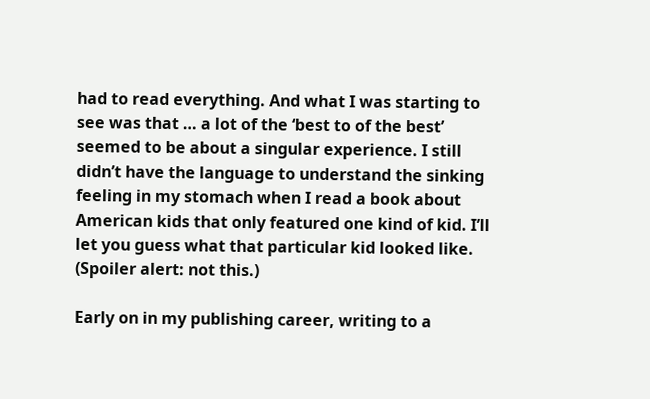had to read everything. And what I was starting to see was that … a lot of the ‘best to of the best’ seemed to be about a singular experience. I still didn’t have the language to understand the sinking feeling in my stomach when I read a book about American kids that only featured one kind of kid. I’ll let you guess what that particular kid looked like. (Spoiler alert: not this.)

Early on in my publishing career, writing to a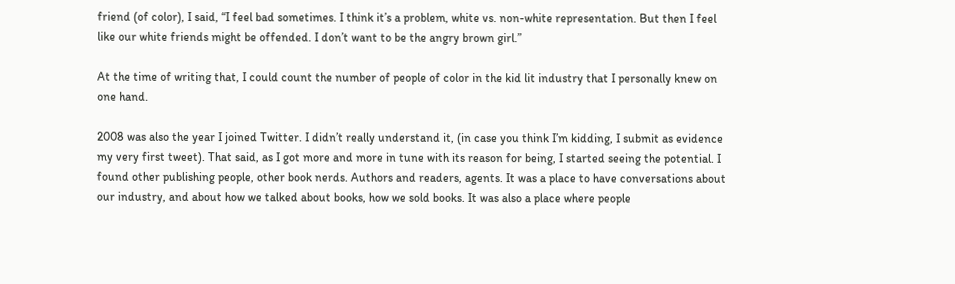friend (of color), I said, “I feel bad sometimes. I think it’s a problem, white vs. non-white representation. But then I feel like our white friends might be offended. I don’t want to be the angry brown girl.”

At the time of writing that, I could count the number of people of color in the kid lit industry that I personally knew on one hand.

2008 was also the year I joined Twitter. I didn’t really understand it, (in case you think I’m kidding, I submit as evidence my very first tweet). That said, as I got more and more in tune with its reason for being, I started seeing the potential. I found other publishing people, other book nerds. Authors and readers, agents. It was a place to have conversations about our industry, and about how we talked about books, how we sold books. It was also a place where people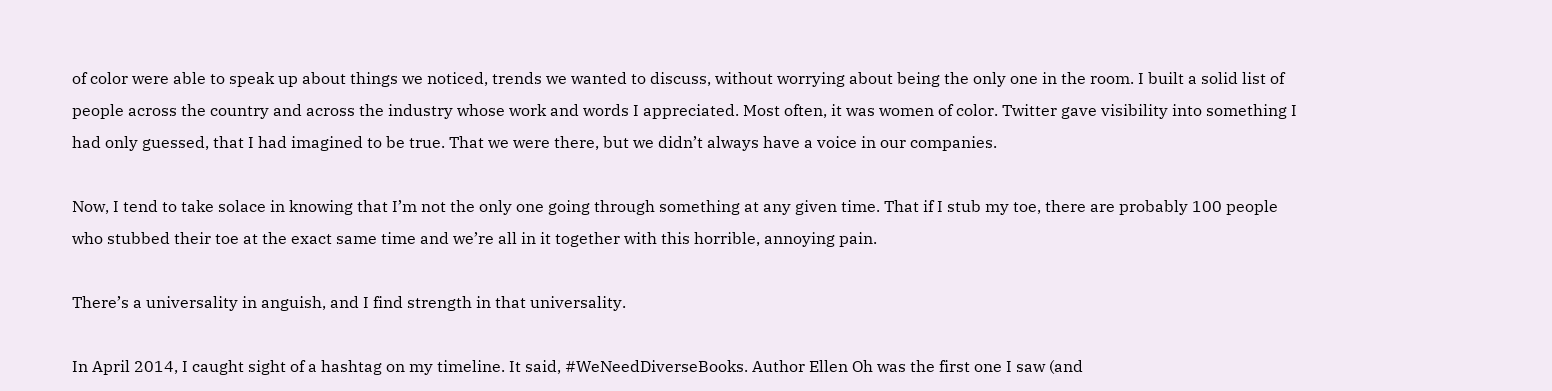of color were able to speak up about things we noticed, trends we wanted to discuss, without worrying about being the only one in the room. I built a solid list of people across the country and across the industry whose work and words I appreciated. Most often, it was women of color. Twitter gave visibility into something I had only guessed, that I had imagined to be true. That we were there, but we didn’t always have a voice in our companies.

Now, I tend to take solace in knowing that I’m not the only one going through something at any given time. That if I stub my toe, there are probably 100 people who stubbed their toe at the exact same time and we’re all in it together with this horrible, annoying pain.

There’s a universality in anguish, and I find strength in that universality.

In April 2014, I caught sight of a hashtag on my timeline. It said, #WeNeedDiverseBooks. Author Ellen Oh was the first one I saw (and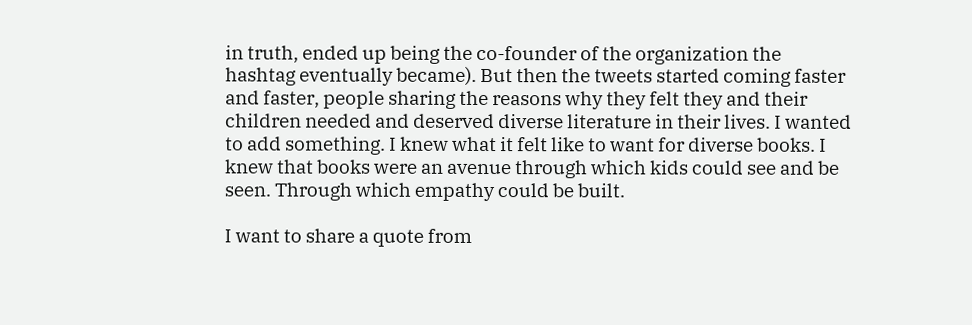in truth, ended up being the co-founder of the organization the hashtag eventually became). But then the tweets started coming faster and faster, people sharing the reasons why they felt they and their children needed and deserved diverse literature in their lives. I wanted to add something. I knew what it felt like to want for diverse books. I knew that books were an avenue through which kids could see and be seen. Through which empathy could be built.

I want to share a quote from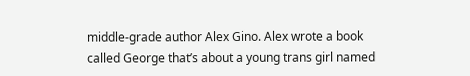middle-grade author Alex Gino. Alex wrote a book called George that’s about a young trans girl named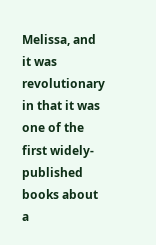Melissa, and it was revolutionary in that it was one of the first widely-published books about a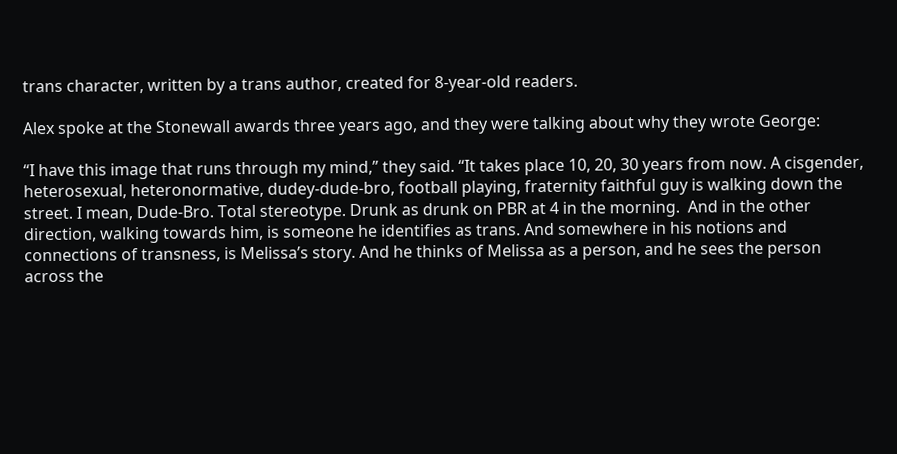trans character, written by a trans author, created for 8-year-old readers.

Alex spoke at the Stonewall awards three years ago, and they were talking about why they wrote George:

“I have this image that runs through my mind,” they said. “It takes place 10, 20, 30 years from now. A cisgender, heterosexual, heteronormative, dudey-dude-bro, football playing, fraternity faithful guy is walking down the street. I mean, Dude-Bro. Total stereotype. Drunk as drunk on PBR at 4 in the morning.  And in the other direction, walking towards him, is someone he identifies as trans. And somewhere in his notions and connections of transness, is Melissa’s story. And he thinks of Melissa as a person, and he sees the person across the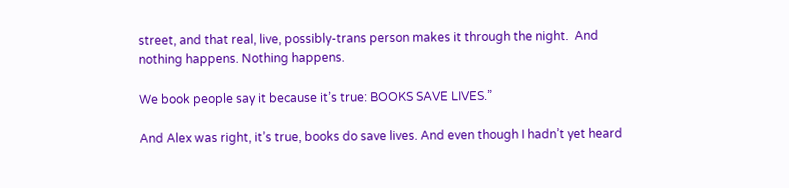street, and that real, live, possibly-trans person makes it through the night.  And nothing happens. Nothing happens.

We book people say it because it’s true: BOOKS SAVE LIVES.”

And Alex was right, it’s true, books do save lives. And even though I hadn’t yet heard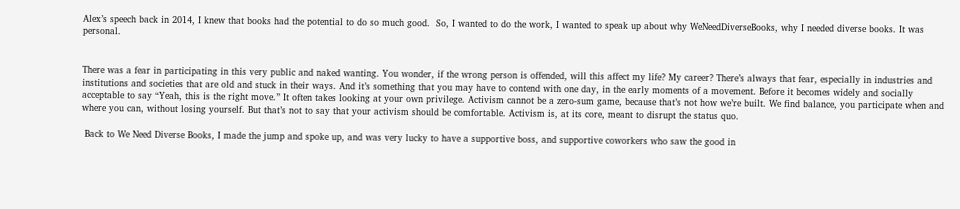Alex’s speech back in 2014, I knew that books had the potential to do so much good.  So, I wanted to do the work, I wanted to speak up about why WeNeedDiverseBooks, why I needed diverse books. It was personal.


There was a fear in participating in this very public and naked wanting. You wonder, if the wrong person is offended, will this affect my life? My career? There’s always that fear, especially in industries and institutions and societies that are old and stuck in their ways. And it’s something that you may have to contend with one day, in the early moments of a movement. Before it becomes widely and socially acceptable to say “Yeah, this is the right move.” It often takes looking at your own privilege. Activism cannot be a zero-sum game, because that’s not how we’re built. We find balance, you participate when and where you can, without losing yourself. But that’s not to say that your activism should be comfortable. Activism is, at its core, meant to disrupt the status quo.

 Back to We Need Diverse Books, I made the jump and spoke up, and was very lucky to have a supportive boss, and supportive coworkers who saw the good in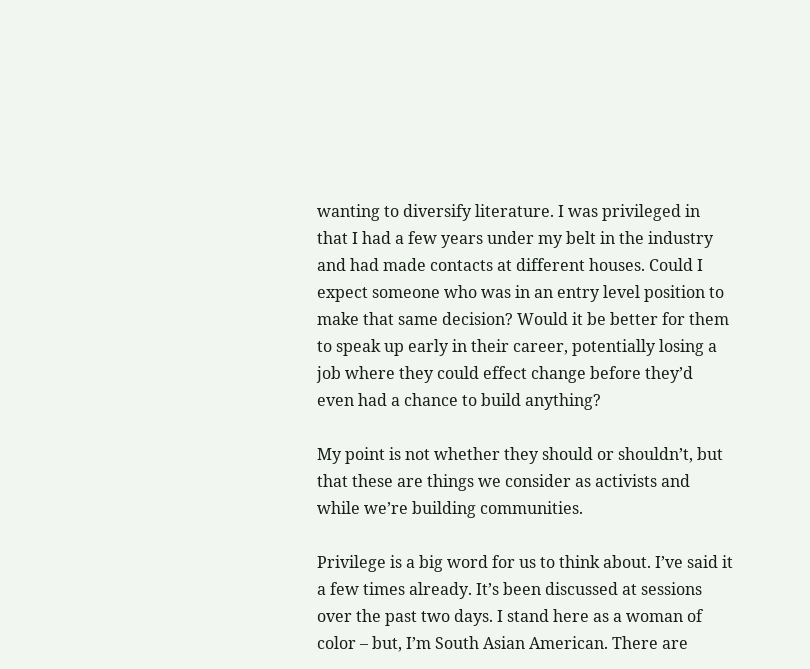wanting to diversify literature. I was privileged in that I had a few years under my belt in the industry and had made contacts at different houses. Could I expect someone who was in an entry level position to make that same decision? Would it be better for them to speak up early in their career, potentially losing a job where they could effect change before they’d even had a chance to build anything?

My point is not whether they should or shouldn’t, but that these are things we consider as activists and while we’re building communities.

Privilege is a big word for us to think about. I’ve said it a few times already. It’s been discussed at sessions over the past two days. I stand here as a woman of color – but, I’m South Asian American. There are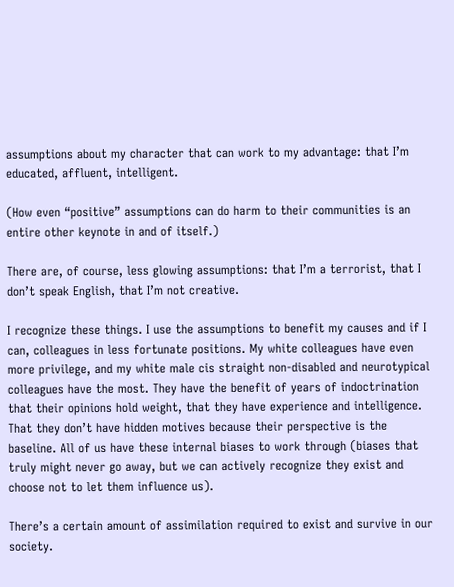assumptions about my character that can work to my advantage: that I’m educated, affluent, intelligent.

(How even “positive” assumptions can do harm to their communities is an entire other keynote in and of itself.)

There are, of course, less glowing assumptions: that I’m a terrorist, that I don’t speak English, that I’m not creative.

I recognize these things. I use the assumptions to benefit my causes and if I can, colleagues in less fortunate positions. My white colleagues have even more privilege, and my white male cis straight non-disabled and neurotypical colleagues have the most. They have the benefit of years of indoctrination that their opinions hold weight, that they have experience and intelligence. That they don’t have hidden motives because their perspective is the baseline. All of us have these internal biases to work through (biases that truly might never go away, but we can actively recognize they exist and choose not to let them influence us).

There’s a certain amount of assimilation required to exist and survive in our society.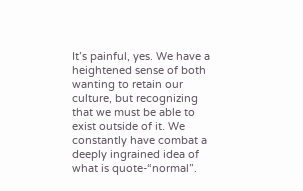It’s painful, yes. We have a heightened sense of both wanting to retain our culture, but recognizing that we must be able to exist outside of it. We constantly have combat a deeply ingrained idea of what is quote-“normal”.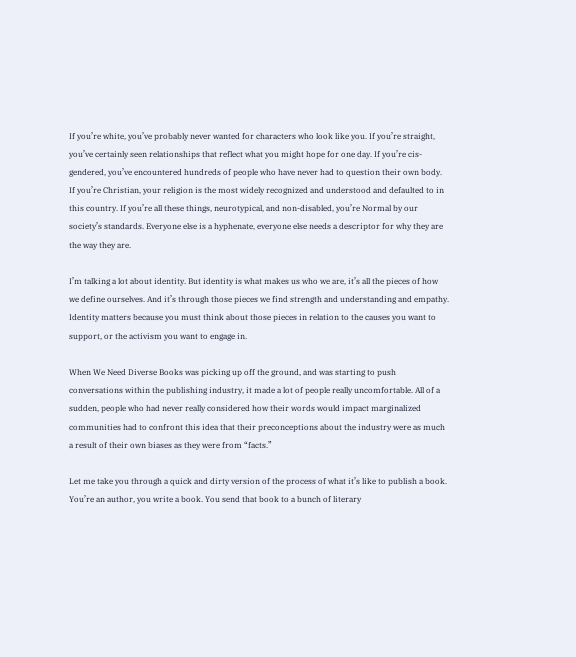If you’re white, you’ve probably never wanted for characters who look like you. If you’re straight, you’ve certainly seen relationships that reflect what you might hope for one day. If you’re cis-gendered, you’ve encountered hundreds of people who have never had to question their own body. If you’re Christian, your religion is the most widely recognized and understood and defaulted to in this country. If you’re all these things, neurotypical, and non-disabled, you’re Normal by our society’s standards. Everyone else is a hyphenate, everyone else needs a descriptor for why they are the way they are.

I’m talking a lot about identity. But identity is what makes us who we are, it’s all the pieces of how we define ourselves. And it’s through those pieces we find strength and understanding and empathy. Identity matters because you must think about those pieces in relation to the causes you want to support, or the activism you want to engage in.

When We Need Diverse Books was picking up off the ground, and was starting to push conversations within the publishing industry, it made a lot of people really uncomfortable. All of a sudden, people who had never really considered how their words would impact marginalized communities had to confront this idea that their preconceptions about the industry were as much a result of their own biases as they were from “facts.”

Let me take you through a quick and dirty version of the process of what it’s like to publish a book. You’re an author, you write a book. You send that book to a bunch of literary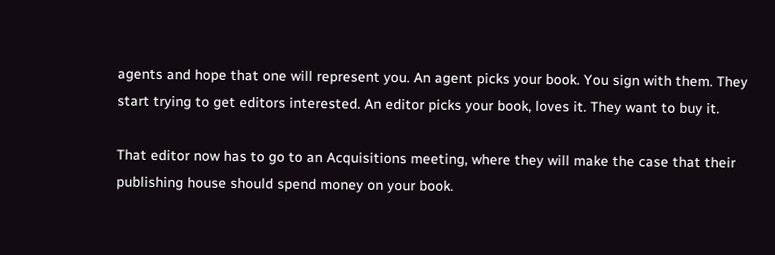agents and hope that one will represent you. An agent picks your book. You sign with them. They start trying to get editors interested. An editor picks your book, loves it. They want to buy it.

That editor now has to go to an Acquisitions meeting, where they will make the case that their publishing house should spend money on your book.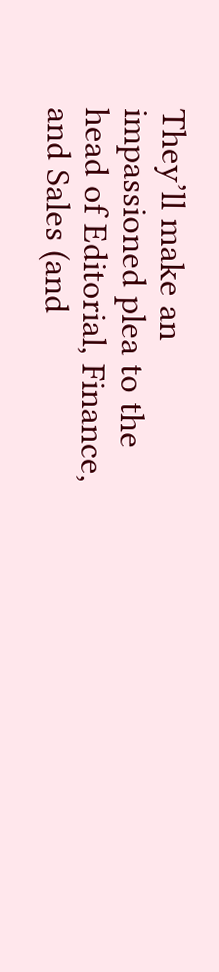They’ll make an impassioned plea to the head of Editorial, Finance, and Sales (and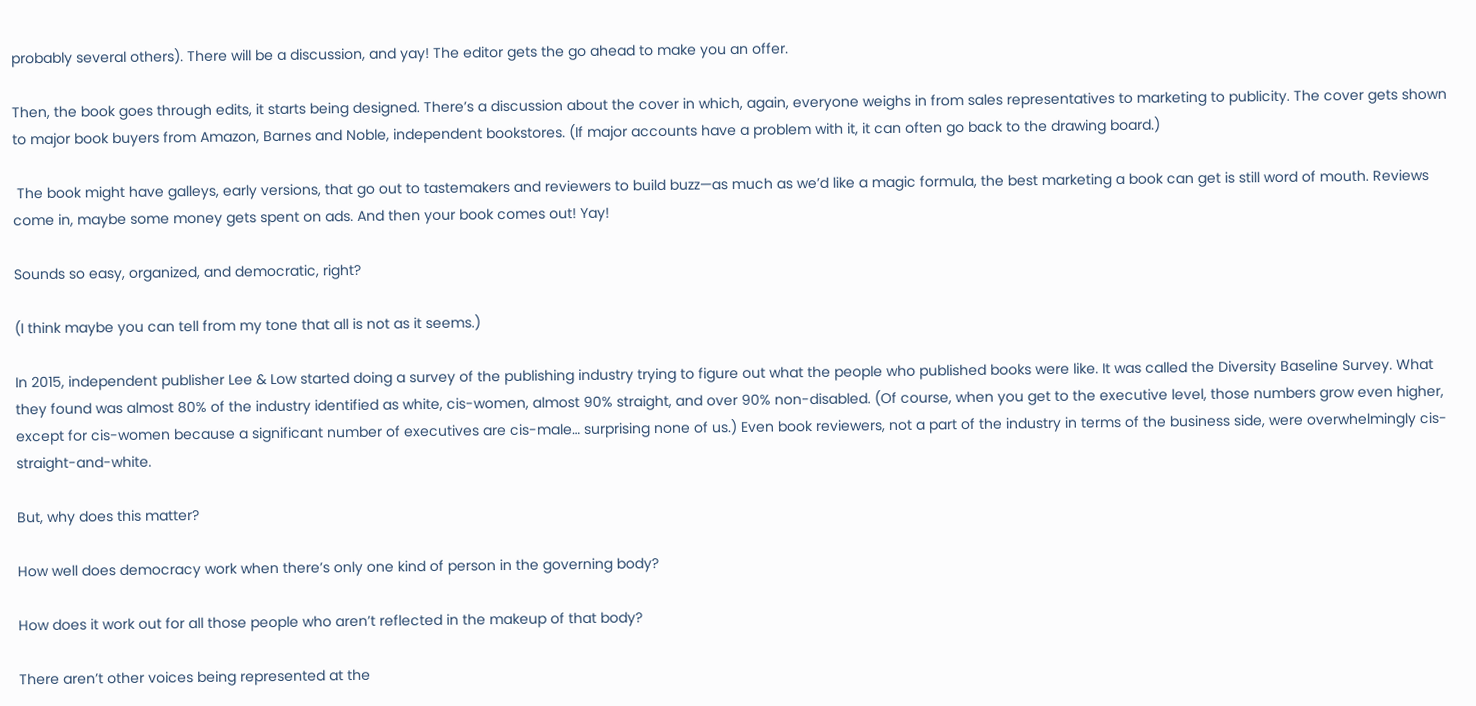probably several others). There will be a discussion, and yay! The editor gets the go ahead to make you an offer.

Then, the book goes through edits, it starts being designed. There’s a discussion about the cover in which, again, everyone weighs in from sales representatives to marketing to publicity. The cover gets shown to major book buyers from Amazon, Barnes and Noble, independent bookstores. (If major accounts have a problem with it, it can often go back to the drawing board.)

 The book might have galleys, early versions, that go out to tastemakers and reviewers to build buzz—as much as we’d like a magic formula, the best marketing a book can get is still word of mouth. Reviews come in, maybe some money gets spent on ads. And then your book comes out! Yay!

Sounds so easy, organized, and democratic, right?

(I think maybe you can tell from my tone that all is not as it seems.)

In 2015, independent publisher Lee & Low started doing a survey of the publishing industry trying to figure out what the people who published books were like. It was called the Diversity Baseline Survey. What they found was almost 80% of the industry identified as white, cis-women, almost 90% straight, and over 90% non-disabled. (Of course, when you get to the executive level, those numbers grow even higher, except for cis-women because a significant number of executives are cis-male… surprising none of us.) Even book reviewers, not a part of the industry in terms of the business side, were overwhelmingly cis-straight-and-white.

But, why does this matter?

How well does democracy work when there’s only one kind of person in the governing body?

How does it work out for all those people who aren’t reflected in the makeup of that body?

There aren’t other voices being represented at the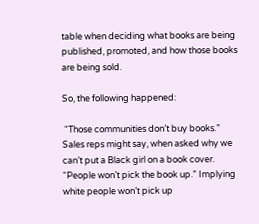table when deciding what books are being published, promoted, and how those books are being sold.

So, the following happened:

 “Those communities don’t buy books.” Sales reps might say, when asked why we can’t put a Black girl on a book cover. “People won’t pick the book up.” Implying white people won’t pick up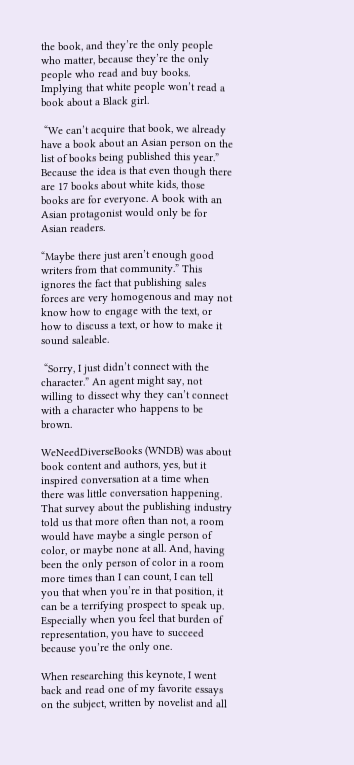the book, and they’re the only people who matter, because they’re the only people who read and buy books. Implying that white people won’t read a book about a Black girl.

 “We can’t acquire that book, we already have a book about an Asian person on the list of books being published this year.” Because the idea is that even though there are 17 books about white kids, those books are for everyone. A book with an Asian protagonist would only be for Asian readers.

“Maybe there just aren’t enough good writers from that community.” This ignores the fact that publishing sales forces are very homogenous and may not know how to engage with the text, or how to discuss a text, or how to make it sound saleable.

 “Sorry, I just didn’t connect with the character.” An agent might say, not willing to dissect why they can’t connect with a character who happens to be brown.

WeNeedDiverseBooks (WNDB) was about book content and authors, yes, but it inspired conversation at a time when there was little conversation happening. That survey about the publishing industry told us that more often than not, a room would have maybe a single person of color, or maybe none at all. And, having been the only person of color in a room more times than I can count, I can tell you that when you’re in that position, it can be a terrifying prospect to speak up. Especially when you feel that burden of representation, you have to succeed because you’re the only one.

When researching this keynote, I went back and read one of my favorite essays on the subject, written by novelist and all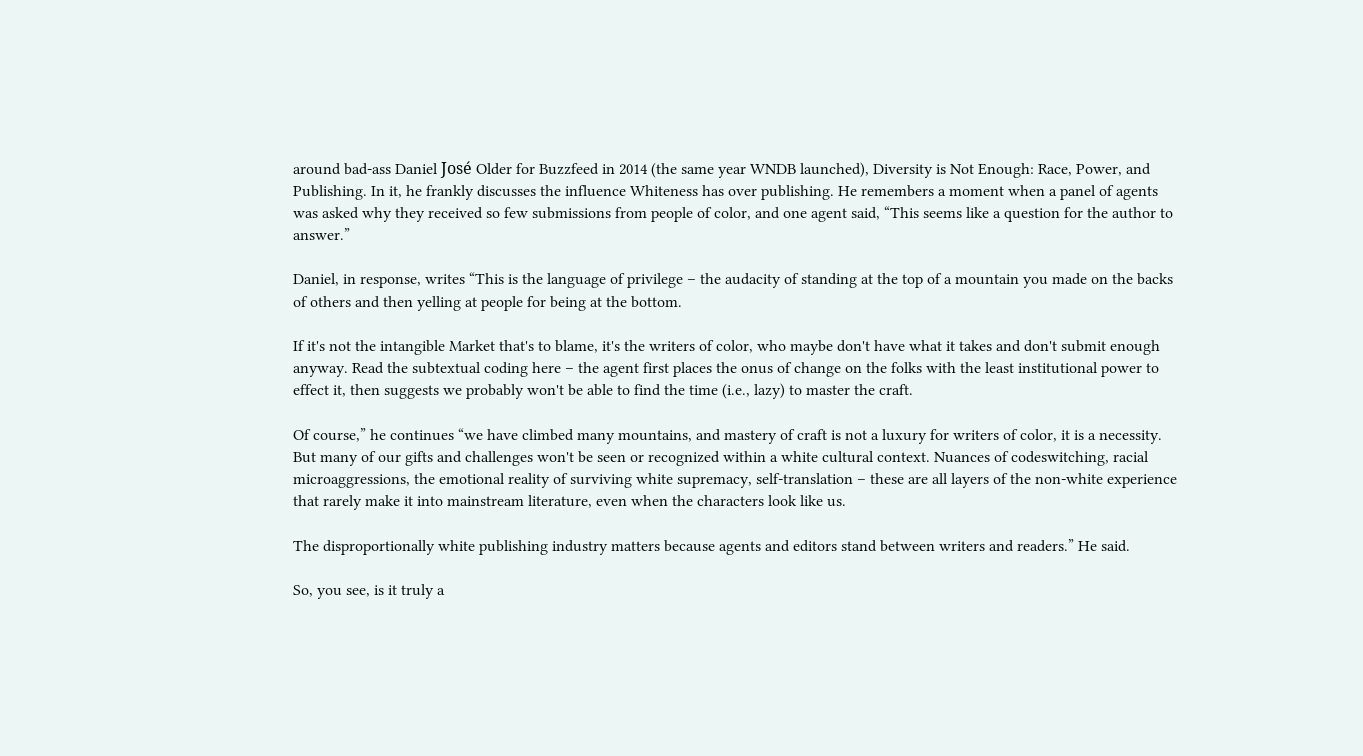around bad-ass Daniel José Older for Buzzfeed in 2014 (the same year WNDB launched), Diversity is Not Enough: Race, Power, and Publishing. In it, he frankly discusses the influence Whiteness has over publishing. He remembers a moment when a panel of agents was asked why they received so few submissions from people of color, and one agent said, “This seems like a question for the author to answer.”

Daniel, in response, writes “This is the language of privilege – the audacity of standing at the top of a mountain you made on the backs of others and then yelling at people for being at the bottom.

If it's not the intangible Market that's to blame, it's the writers of color, who maybe don't have what it takes and don't submit enough anyway. Read the subtextual coding here – the agent first places the onus of change on the folks with the least institutional power to effect it, then suggests we probably won't be able to find the time (i.e., lazy) to master the craft.

Of course,” he continues “we have climbed many mountains, and mastery of craft is not a luxury for writers of color, it is a necessity. But many of our gifts and challenges won't be seen or recognized within a white cultural context. Nuances of codeswitching, racial microaggressions, the emotional reality of surviving white supremacy, self-translation – these are all layers of the non-white experience that rarely make it into mainstream literature, even when the characters look like us.

The disproportionally white publishing industry matters because agents and editors stand between writers and readers.” He said.

So, you see, is it truly a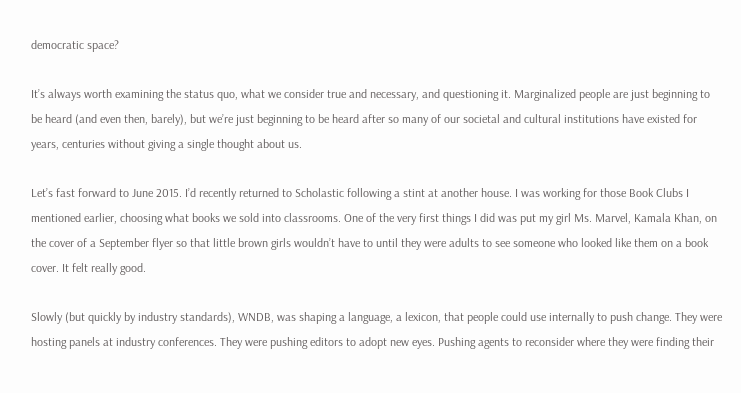democratic space?

It’s always worth examining the status quo, what we consider true and necessary, and questioning it. Marginalized people are just beginning to be heard (and even then, barely), but we’re just beginning to be heard after so many of our societal and cultural institutions have existed for years, centuries without giving a single thought about us.

Let’s fast forward to June 2015. I’d recently returned to Scholastic following a stint at another house. I was working for those Book Clubs I mentioned earlier, choosing what books we sold into classrooms. One of the very first things I did was put my girl Ms. Marvel, Kamala Khan, on the cover of a September flyer so that little brown girls wouldn’t have to until they were adults to see someone who looked like them on a book cover. It felt really good.

Slowly (but quickly by industry standards), WNDB, was shaping a language, a lexicon, that people could use internally to push change. They were hosting panels at industry conferences. They were pushing editors to adopt new eyes. Pushing agents to reconsider where they were finding their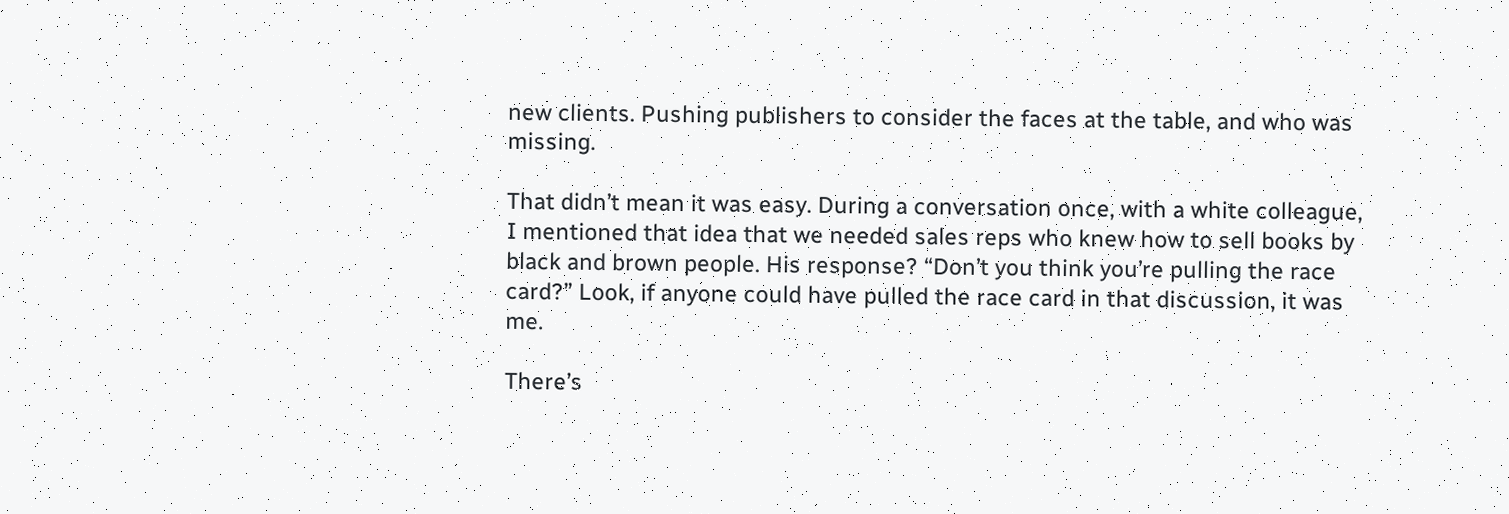new clients. Pushing publishers to consider the faces at the table, and who was missing.

That didn’t mean it was easy. During a conversation once, with a white colleague, I mentioned that idea that we needed sales reps who knew how to sell books by black and brown people. His response? “Don’t you think you’re pulling the race card?” Look, if anyone could have pulled the race card in that discussion, it was me.

There’s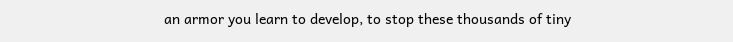an armor you learn to develop, to stop these thousands of tiny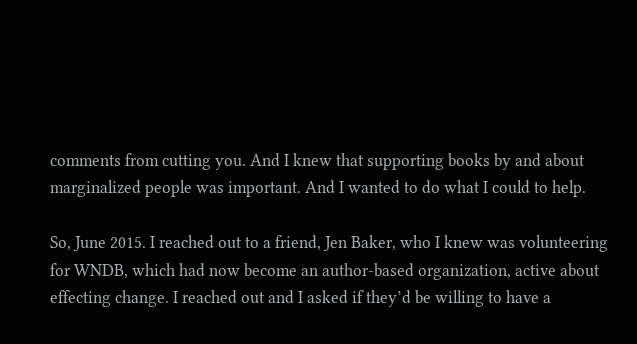comments from cutting you. And I knew that supporting books by and about marginalized people was important. And I wanted to do what I could to help.

So, June 2015. I reached out to a friend, Jen Baker, who I knew was volunteering for WNDB, which had now become an author-based organization, active about effecting change. I reached out and I asked if they’d be willing to have a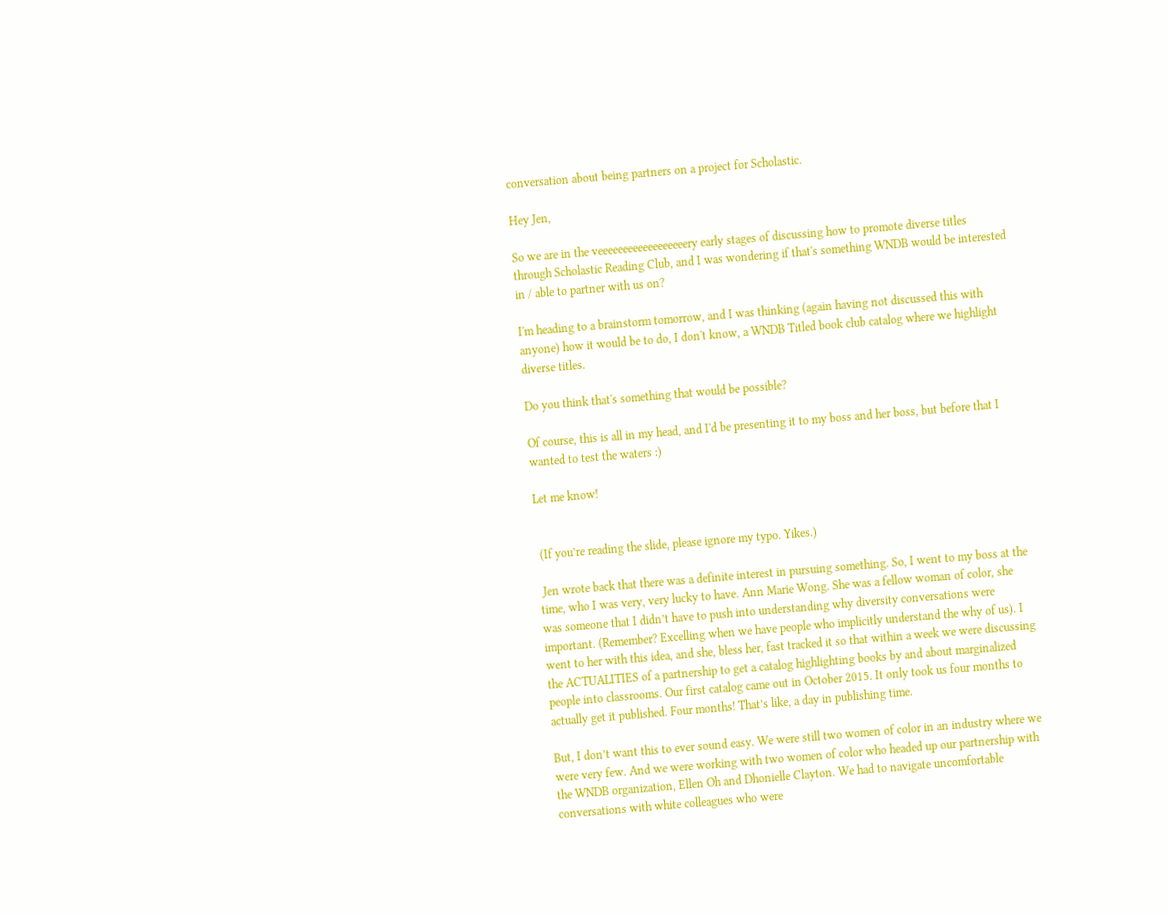conversation about being partners on a project for Scholastic.

Hey Jen,

So we are in the veeeeeeeeeeeeeeeeeery early stages of discussing how to promote diverse titles through Scholastic Reading Club, and I was wondering if that's something WNDB would be interested in / able to partner with us on?

I'm heading to a brainstorm tomorrow, and I was thinking (again having not discussed this with anyone) how it would be to do, I don't know, a WNDB Titled book club catalog where we highlight diverse titles.

Do you think that's something that would be possible?

Of course, this is all in my head, and I'd be presenting it to my boss and her boss, but before that I wanted to test the waters :)

Let me know!


 (If you’re reading the slide, please ignore my typo. Yikes.)

 Jen wrote back that there was a definite interest in pursuing something. So, I went to my boss at the time, who I was very, very lucky to have. Ann Marie Wong. She was a fellow woman of color, she was someone that I didn’t have to push into understanding why diversity conversations were important. (Remember? Excelling when we have people who implicitly understand the why of us). I went to her with this idea, and she, bless her, fast tracked it so that within a week we were discussing the ACTUALITIES of a partnership to get a catalog highlighting books by and about marginalized people into classrooms. Our first catalog came out in October 2015. It only took us four months to actually get it published. Four months! That’s like, a day in publishing time.

But, I don’t want this to ever sound easy. We were still two women of color in an industry where we were very few. And we were working with two women of color who headed up our partnership with the WNDB organization, Ellen Oh and Dhonielle Clayton. We had to navigate uncomfortable conversations with white colleagues who were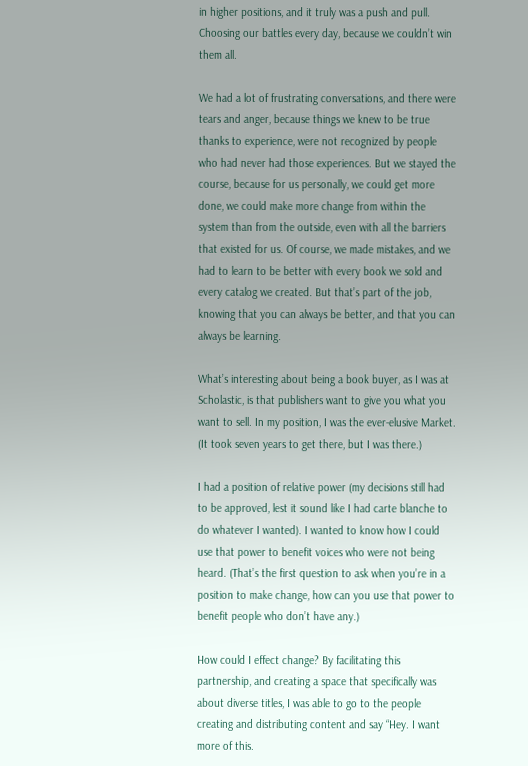in higher positions, and it truly was a push and pull. Choosing our battles every day, because we couldn’t win them all.

We had a lot of frustrating conversations, and there were tears and anger, because things we knew to be true thanks to experience, were not recognized by people who had never had those experiences. But we stayed the course, because for us personally, we could get more done, we could make more change from within the system than from the outside, even with all the barriers that existed for us. Of course, we made mistakes, and we had to learn to be better with every book we sold and every catalog we created. But that’s part of the job, knowing that you can always be better, and that you can always be learning.

What’s interesting about being a book buyer, as I was at Scholastic, is that publishers want to give you what you want to sell. In my position, I was the ever-elusive Market. (It took seven years to get there, but I was there.)

I had a position of relative power (my decisions still had to be approved, lest it sound like I had carte blanche to do whatever I wanted). I wanted to know how I could use that power to benefit voices who were not being heard. (That’s the first question to ask when you’re in a position to make change, how can you use that power to benefit people who don’t have any.)

How could I effect change? By facilitating this partnership, and creating a space that specifically was about diverse titles, I was able to go to the people creating and distributing content and say “Hey. I want more of this.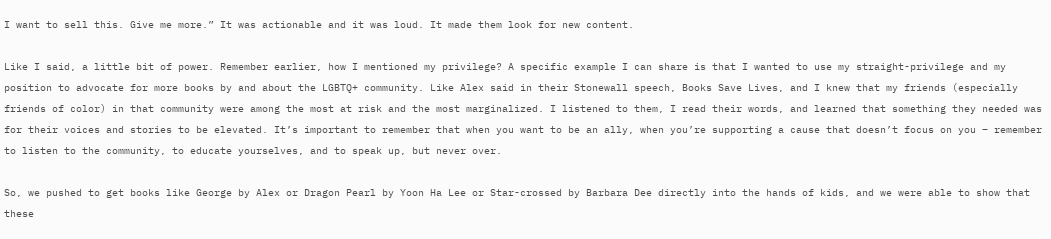I want to sell this. Give me more.” It was actionable and it was loud. It made them look for new content.

Like I said, a little bit of power. Remember earlier, how I mentioned my privilege? A specific example I can share is that I wanted to use my straight-privilege and my position to advocate for more books by and about the LGBTQ+ community. Like Alex said in their Stonewall speech, Books Save Lives, and I knew that my friends (especially friends of color) in that community were among the most at risk and the most marginalized. I listened to them, I read their words, and learned that something they needed was for their voices and stories to be elevated. It’s important to remember that when you want to be an ally, when you’re supporting a cause that doesn’t focus on you – remember to listen to the community, to educate yourselves, and to speak up, but never over.

So, we pushed to get books like George by Alex or Dragon Pearl by Yoon Ha Lee or Star-crossed by Barbara Dee directly into the hands of kids, and we were able to show that these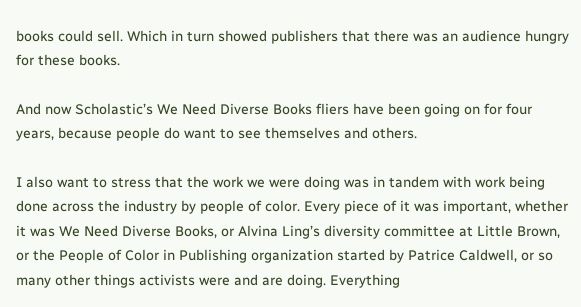books could sell. Which in turn showed publishers that there was an audience hungry for these books.

And now Scholastic’s We Need Diverse Books fliers have been going on for four years, because people do want to see themselves and others.

I also want to stress that the work we were doing was in tandem with work being done across the industry by people of color. Every piece of it was important, whether it was We Need Diverse Books, or Alvina Ling’s diversity committee at Little Brown, or the People of Color in Publishing organization started by Patrice Caldwell, or so many other things activists were and are doing. Everything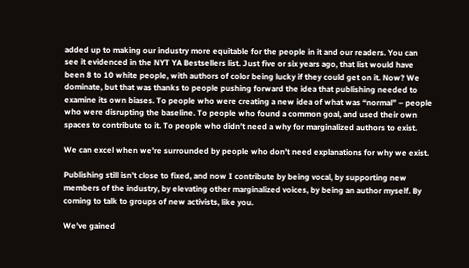added up to making our industry more equitable for the people in it and our readers. You can see it evidenced in the NYT YA Bestsellers list. Just five or six years ago, that list would have been 8 to 10 white people, with authors of color being lucky if they could get on it. Now? We dominate, but that was thanks to people pushing forward the idea that publishing needed to examine its own biases. To people who were creating a new idea of what was “normal” – people who were disrupting the baseline. To people who found a common goal, and used their own spaces to contribute to it. To people who didn’t need a why for marginalized authors to exist.

We can excel when we’re surrounded by people who don’t need explanations for why we exist.

Publishing still isn’t close to fixed, and now I contribute by being vocal, by supporting new members of the industry, by elevating other marginalized voices, by being an author myself. By coming to talk to groups of new activists, like you.

We’ve gained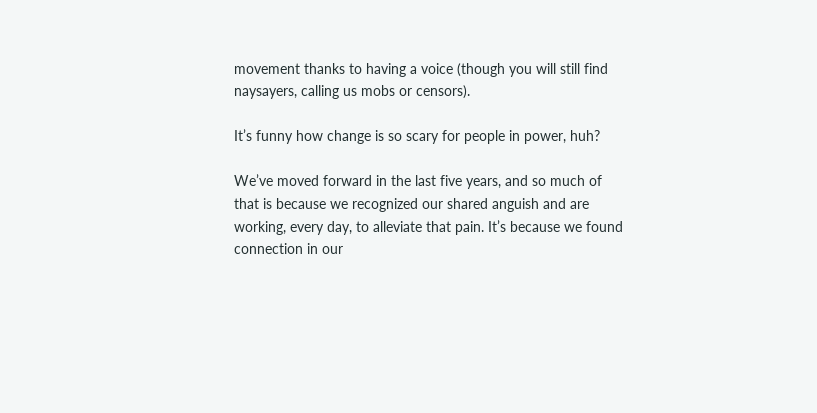movement thanks to having a voice (though you will still find naysayers, calling us mobs or censors).

It’s funny how change is so scary for people in power, huh?

We’ve moved forward in the last five years, and so much of that is because we recognized our shared anguish and are working, every day, to alleviate that pain. It’s because we found connection in our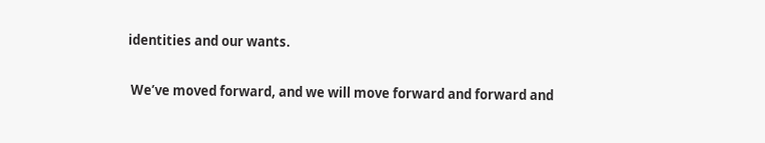identities and our wants.

 We’ve moved forward, and we will move forward and forward and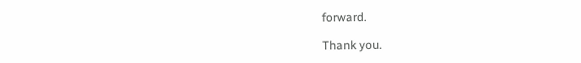forward.

Thank you.